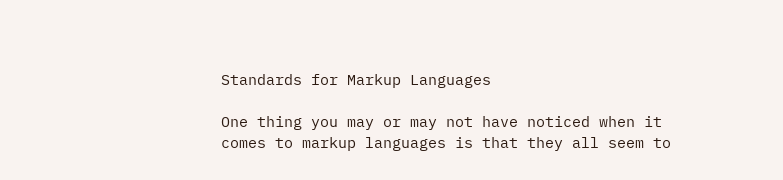Standards for Markup Languages

One thing you may or may not have noticed when it comes to markup languages is that they all seem to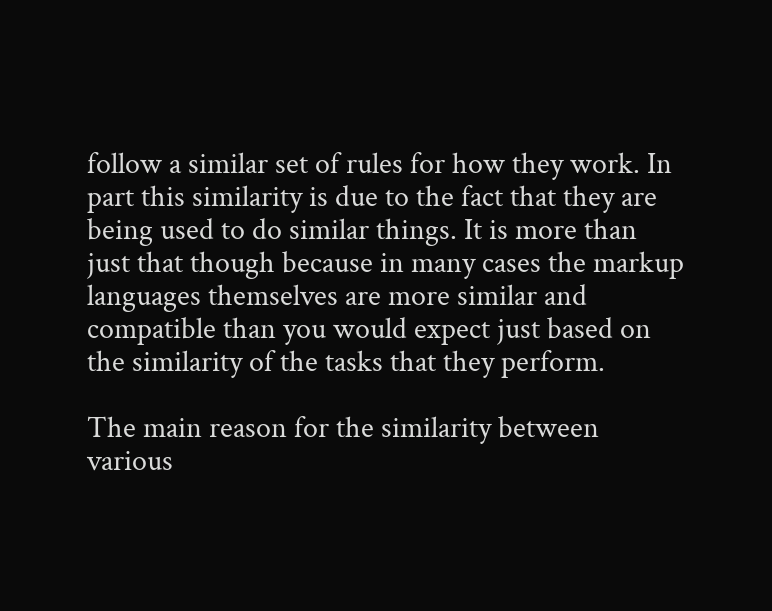follow a similar set of rules for how they work. In part this similarity is due to the fact that they are being used to do similar things. It is more than just that though because in many cases the markup languages themselves are more similar and compatible than you would expect just based on the similarity of the tasks that they perform.

The main reason for the similarity between various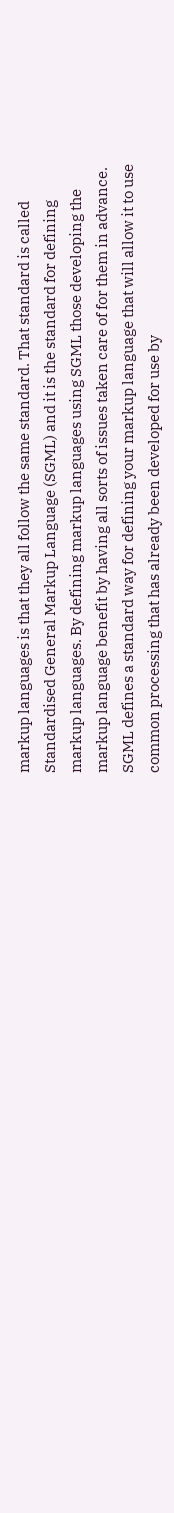markup languages is that they all follow the same standard. That standard is called Standardised General Markup Language (SGML) and it is the standard for defining markup languages. By defining markup languages using SGML those developing the markup language benefit by having all sorts of issues taken care of for them in advance. SGML defines a standard way for defining your markup language that will allow it to use common processing that has already been developed for use by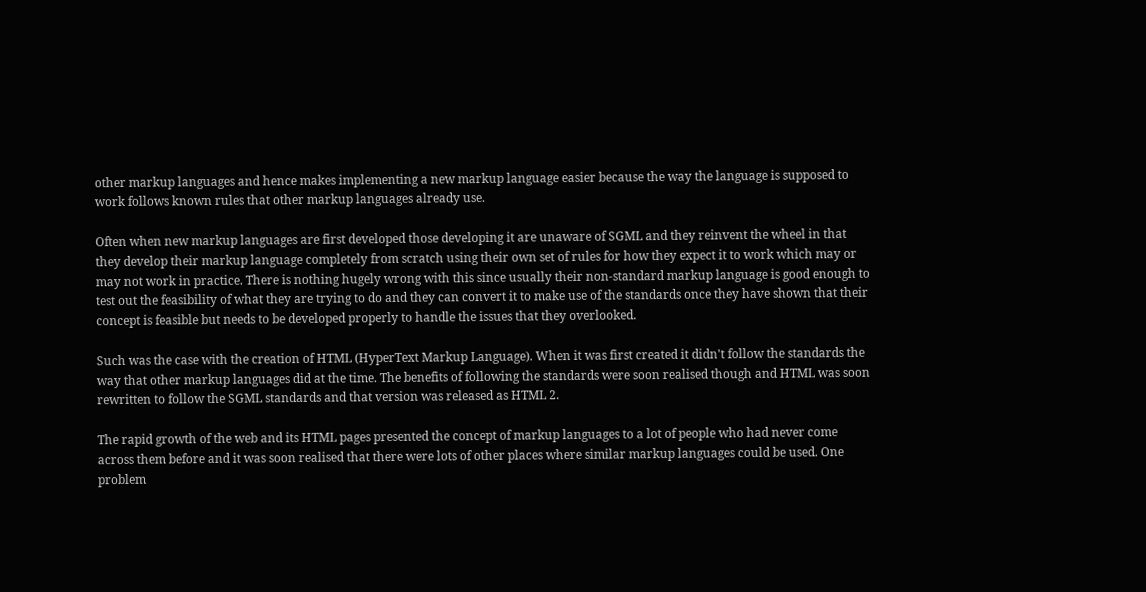other markup languages and hence makes implementing a new markup language easier because the way the language is supposed to work follows known rules that other markup languages already use.

Often when new markup languages are first developed those developing it are unaware of SGML and they reinvent the wheel in that they develop their markup language completely from scratch using their own set of rules for how they expect it to work which may or may not work in practice. There is nothing hugely wrong with this since usually their non-standard markup language is good enough to test out the feasibility of what they are trying to do and they can convert it to make use of the standards once they have shown that their concept is feasible but needs to be developed properly to handle the issues that they overlooked.

Such was the case with the creation of HTML (HyperText Markup Language). When it was first created it didn't follow the standards the way that other markup languages did at the time. The benefits of following the standards were soon realised though and HTML was soon rewritten to follow the SGML standards and that version was released as HTML 2.

The rapid growth of the web and its HTML pages presented the concept of markup languages to a lot of people who had never come across them before and it was soon realised that there were lots of other places where similar markup languages could be used. One problem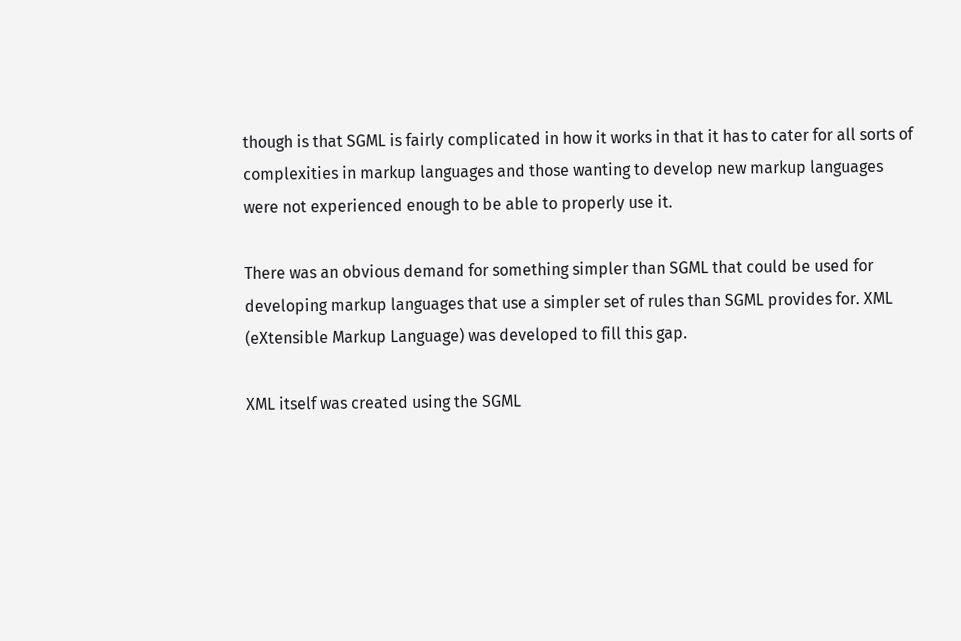though is that SGML is fairly complicated in how it works in that it has to cater for all sorts of complexities in markup languages and those wanting to develop new markup languages were not experienced enough to be able to properly use it.

There was an obvious demand for something simpler than SGML that could be used for developing markup languages that use a simpler set of rules than SGML provides for. XML (eXtensible Markup Language) was developed to fill this gap.

XML itself was created using the SGML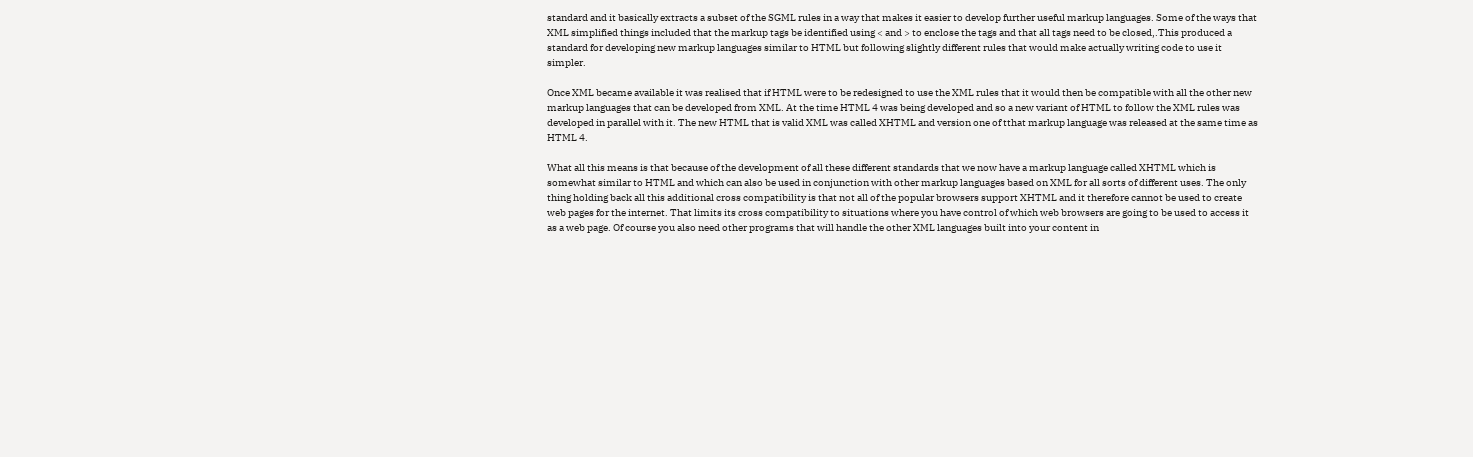standard and it basically extracts a subset of the SGML rules in a way that makes it easier to develop further useful markup languages. Some of the ways that XML simplified things included that the markup tags be identified using < and > to enclose the tags and that all tags need to be closed,.This produced a standard for developing new markup languages similar to HTML but following slightly different rules that would make actually writing code to use it simpler.

Once XML became available it was realised that if HTML were to be redesigned to use the XML rules that it would then be compatible with all the other new markup languages that can be developed from XML. At the time HTML 4 was being developed and so a new variant of HTML to follow the XML rules was developed in parallel with it. The new HTML that is valid XML was called XHTML and version one of tthat markup language was released at the same time as HTML 4.

What all this means is that because of the development of all these different standards that we now have a markup language called XHTML which is somewhat similar to HTML and which can also be used in conjunction with other markup languages based on XML for all sorts of different uses. The only thing holding back all this additional cross compatibility is that not all of the popular browsers support XHTML and it therefore cannot be used to create web pages for the internet. That limits its cross compatibility to situations where you have control of which web browsers are going to be used to access it as a web page. Of course you also need other programs that will handle the other XML languages built into your content in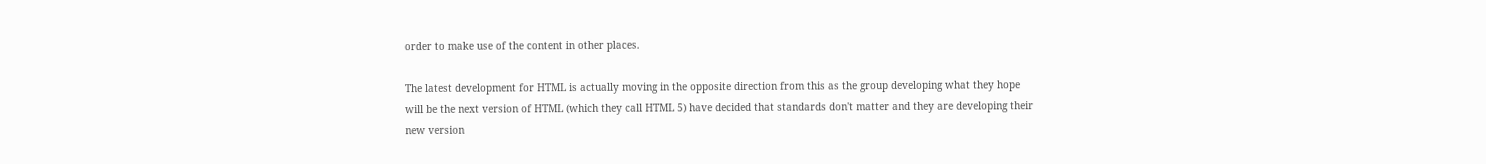order to make use of the content in other places.

The latest development for HTML is actually moving in the opposite direction from this as the group developing what they hope will be the next version of HTML (which they call HTML 5) have decided that standards don't matter and they are developing their new version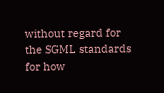without regard for the SGML standards for how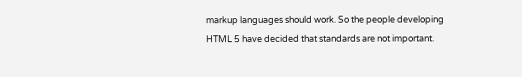markup languages should work. So the people developing HTML 5 have decided that standards are not important.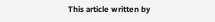This article written by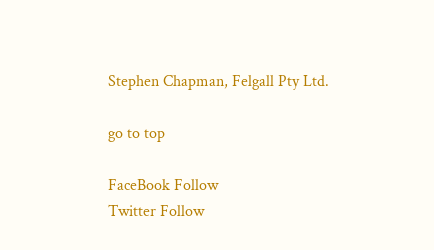Stephen Chapman, Felgall Pty Ltd.

go to top

FaceBook Follow
Twitter Follow